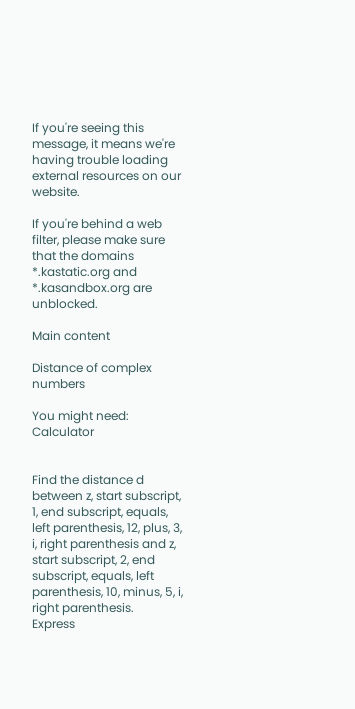If you're seeing this message, it means we're having trouble loading external resources on our website.

If you're behind a web filter, please make sure that the domains *.kastatic.org and *.kasandbox.org are unblocked.

Main content

Distance of complex numbers

You might need: Calculator


Find the distance d between z, start subscript, 1, end subscript, equals, left parenthesis, 12, plus, 3, i, right parenthesis and z, start subscript, 2, end subscript, equals, left parenthesis, 10, minus, 5, i, right parenthesis.
Express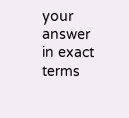your answer in exact terms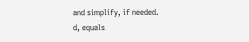and simplify, if needed.
d, equals